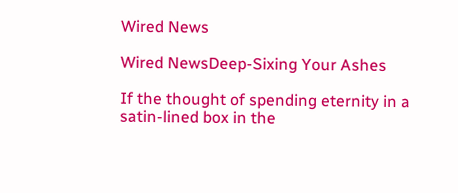Wired News

Wired NewsDeep-Sixing Your Ashes

If the thought of spending eternity in a satin-lined box in the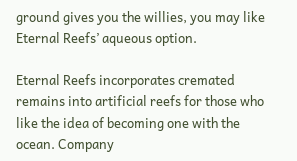ground gives you the willies, you may like Eternal Reefs’ aqueous option.

Eternal Reefs incorporates cremated remains into artificial reefs for those who like the idea of becoming one with the ocean. Company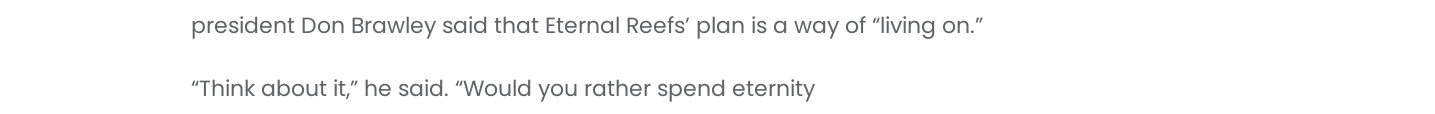president Don Brawley said that Eternal Reefs’ plan is a way of “living on.”

“Think about it,” he said. “Would you rather spend eternity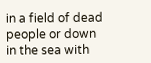in a field of dead people or down in the sea with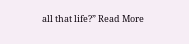all that life?” Read More